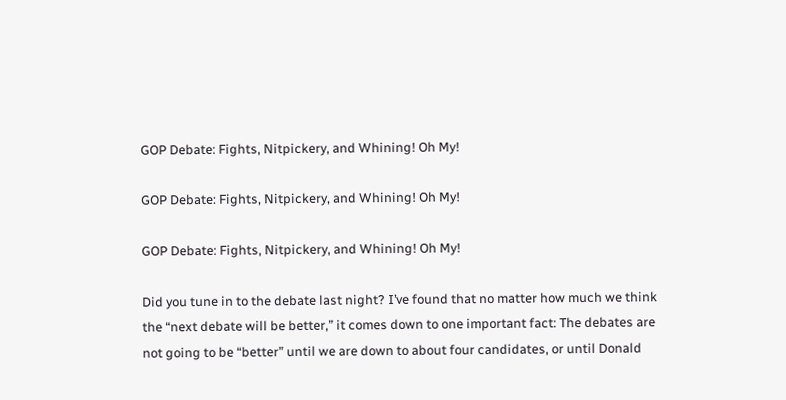GOP Debate: Fights, Nitpickery, and Whining! Oh My!

GOP Debate: Fights, Nitpickery, and Whining! Oh My!

GOP Debate: Fights, Nitpickery, and Whining! Oh My!

Did you tune in to the debate last night? I’ve found that no matter how much we think the “next debate will be better,” it comes down to one important fact: The debates are not going to be “better” until we are down to about four candidates, or until Donald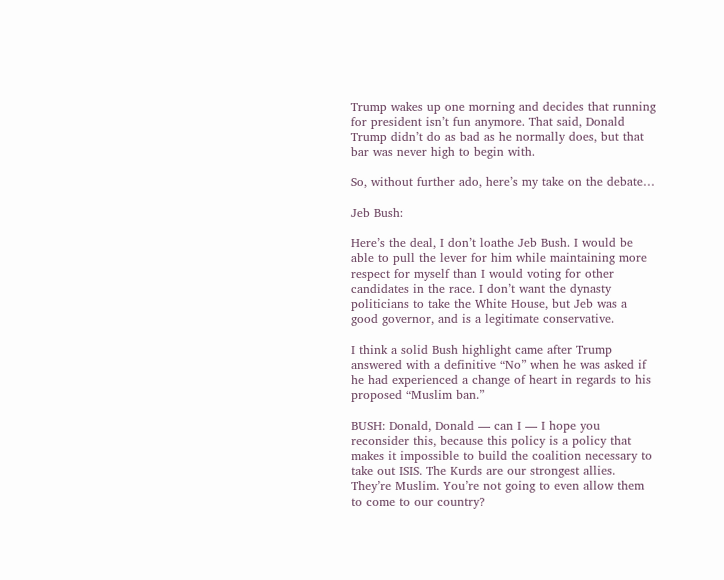Trump wakes up one morning and decides that running for president isn’t fun anymore. That said, Donald Trump didn’t do as bad as he normally does, but that bar was never high to begin with.

So, without further ado, here’s my take on the debate…

Jeb Bush:

Here’s the deal, I don’t loathe Jeb Bush. I would be able to pull the lever for him while maintaining more respect for myself than I would voting for other candidates in the race. I don’t want the dynasty politicians to take the White House, but Jeb was a good governor, and is a legitimate conservative.

I think a solid Bush highlight came after Trump answered with a definitive “No” when he was asked if he had experienced a change of heart in regards to his proposed “Muslim ban.”

BUSH: Donald, Donald — can I — I hope you reconsider this, because this policy is a policy that makes it impossible to build the coalition necessary to take out ISIS. The Kurds are our strongest allies. They’re Muslim. You’re not going to even allow them to come to our country?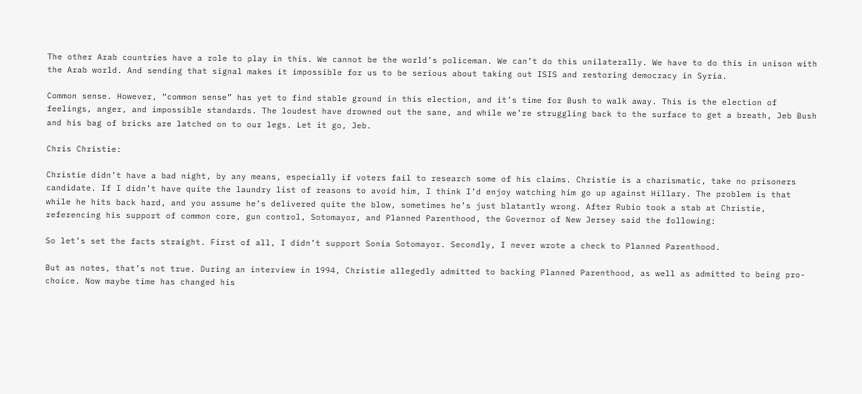The other Arab countries have a role to play in this. We cannot be the world’s policeman. We can’t do this unilaterally. We have to do this in unison with the Arab world. And sending that signal makes it impossible for us to be serious about taking out ISIS and restoring democracy in Syria.

Common sense. However, “common sense” has yet to find stable ground in this election, and it’s time for Bush to walk away. This is the election of feelings, anger, and impossible standards. The loudest have drowned out the sane, and while we’re struggling back to the surface to get a breath, Jeb Bush and his bag of bricks are latched on to our legs. Let it go, Jeb.

Chris Christie:

Christie didn’t have a bad night, by any means, especially if voters fail to research some of his claims. Christie is a charismatic, take no prisoners candidate. If I didn’t have quite the laundry list of reasons to avoid him, I think I’d enjoy watching him go up against Hillary. The problem is that while he hits back hard, and you assume he’s delivered quite the blow, sometimes he’s just blatantly wrong. After Rubio took a stab at Christie, referencing his support of common core, gun control, Sotomayor, and Planned Parenthood, the Governor of New Jersey said the following:

So let’s set the facts straight. First of all, I didn’t support Sonia Sotomayor. Secondly, I never wrote a check to Planned Parenthood.

But as notes, that’s not true. During an interview in 1994, Christie allegedly admitted to backing Planned Parenthood, as well as admitted to being pro-choice. Now maybe time has changed his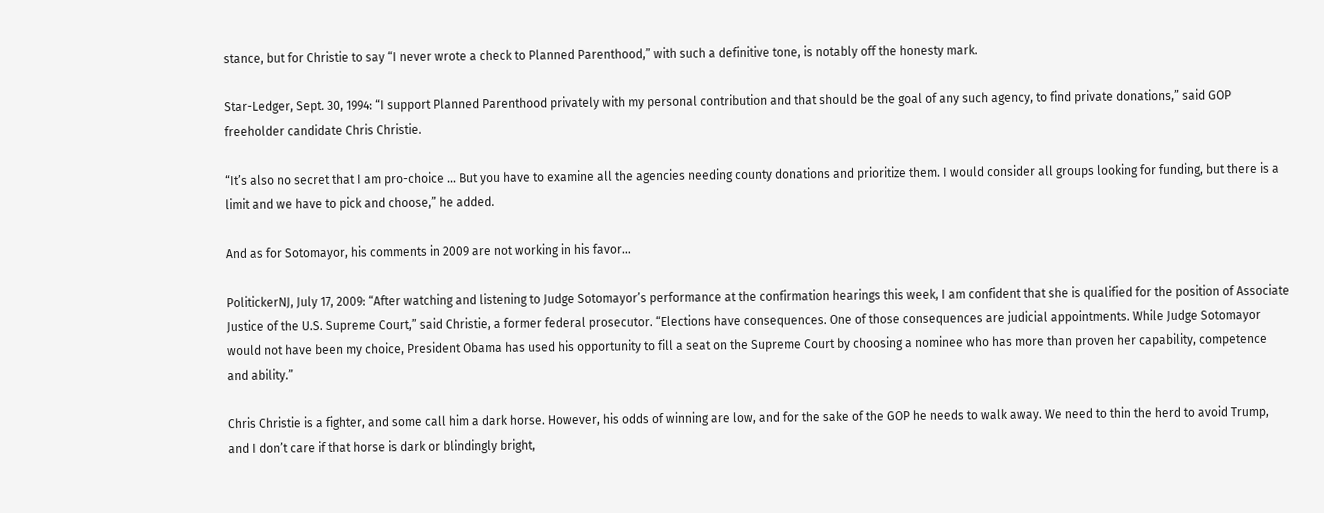stance, but for Christie to say “I never wrote a check to Planned Parenthood,” with such a definitive tone, is notably off the honesty mark.

Star-Ledger, Sept. 30, 1994: “I support Planned Parenthood privately with my personal contribution and that should be the goal of any such agency, to find private donations,” said GOP freeholder candidate Chris Christie.

“It’s also no secret that I am pro-choice … But you have to examine all the agencies needing county donations and prioritize them. I would consider all groups looking for funding, but there is a limit and we have to pick and choose,” he added.

And as for Sotomayor, his comments in 2009 are not working in his favor…

PolitickerNJ, July 17, 2009: “After watching and listening to Judge Sotomayor’s performance at the confirmation hearings this week, I am confident that she is qualified for the position of Associate Justice of the U.S. Supreme Court,” said Christie, a former federal prosecutor. “Elections have consequences. One of those consequences are judicial appointments. While Judge Sotomayor would not have been my choice, President Obama has used his opportunity to fill a seat on the Supreme Court by choosing a nominee who has more than proven her capability, competence and ability.”

Chris Christie is a fighter, and some call him a dark horse. However, his odds of winning are low, and for the sake of the GOP he needs to walk away. We need to thin the herd to avoid Trump, and I don’t care if that horse is dark or blindingly bright,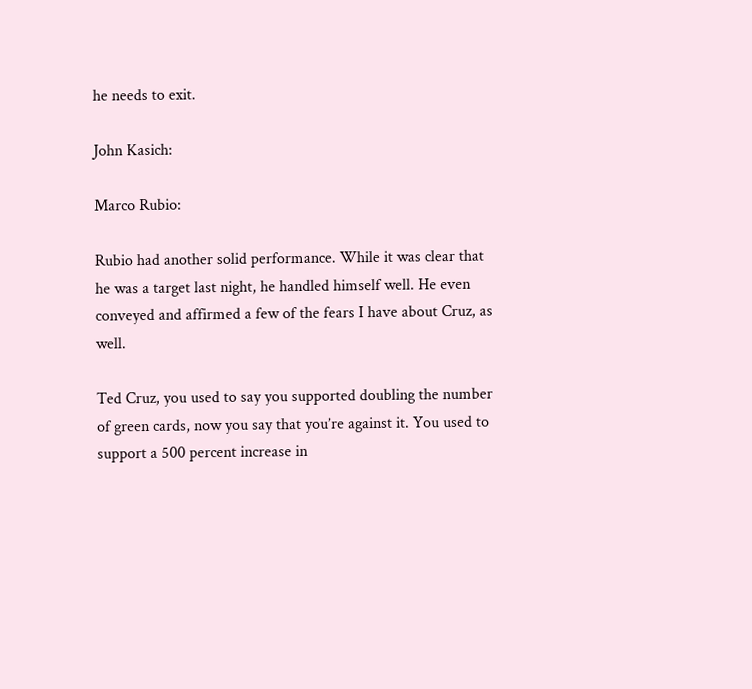he needs to exit.

John Kasich:

Marco Rubio:

Rubio had another solid performance. While it was clear that he was a target last night, he handled himself well. He even conveyed and affirmed a few of the fears I have about Cruz, as well.

Ted Cruz, you used to say you supported doubling the number of green cards, now you say that you’re against it. You used to support a 500 percent increase in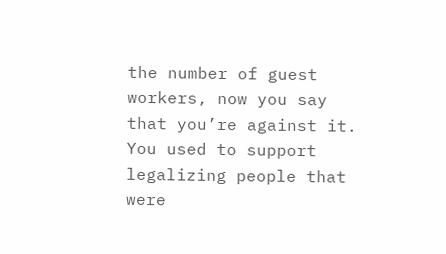the number of guest workers, now you say that you’re against it. You used to support legalizing people that were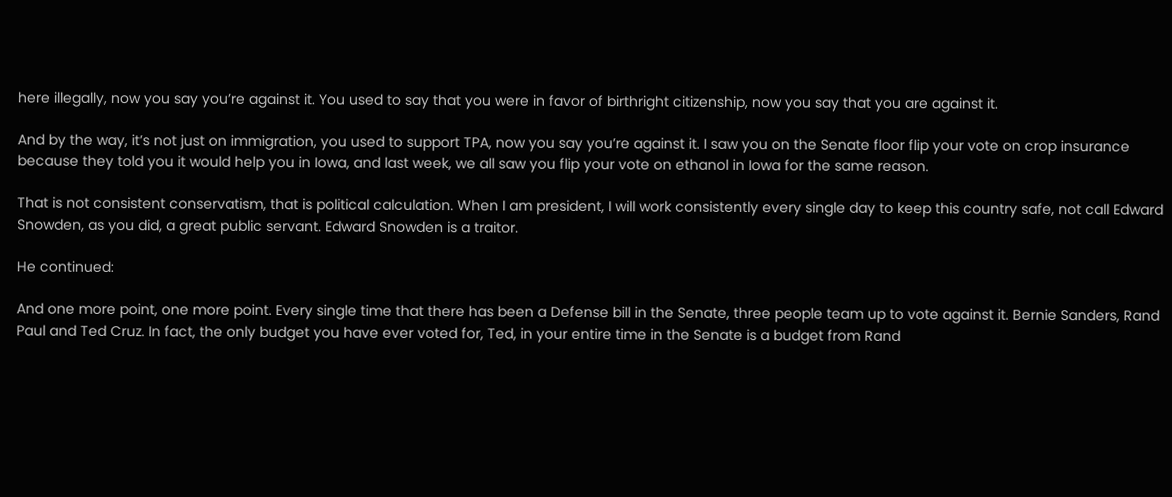here illegally, now you say you’re against it. You used to say that you were in favor of birthright citizenship, now you say that you are against it.

And by the way, it’s not just on immigration, you used to support TPA, now you say you’re against it. I saw you on the Senate floor flip your vote on crop insurance because they told you it would help you in Iowa, and last week, we all saw you flip your vote on ethanol in Iowa for the same reason.

That is not consistent conservatism, that is political calculation. When I am president, I will work consistently every single day to keep this country safe, not call Edward Snowden, as you did, a great public servant. Edward Snowden is a traitor.

He continued:

And one more point, one more point. Every single time that there has been a Defense bill in the Senate, three people team up to vote against it. Bernie Sanders, Rand Paul and Ted Cruz. In fact, the only budget you have ever voted for, Ted, in your entire time in the Senate is a budget from Rand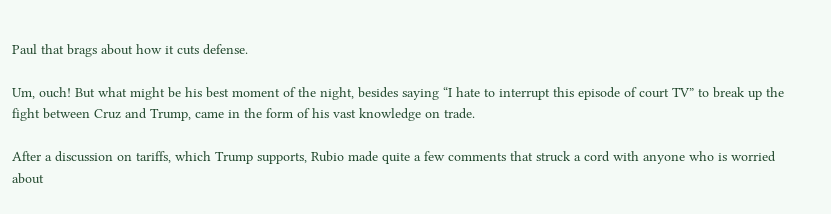Paul that brags about how it cuts defense.

Um, ouch! But what might be his best moment of the night, besides saying “I hate to interrupt this episode of court TV” to break up the fight between Cruz and Trump, came in the form of his vast knowledge on trade.

After a discussion on tariffs, which Trump supports, Rubio made quite a few comments that struck a cord with anyone who is worried about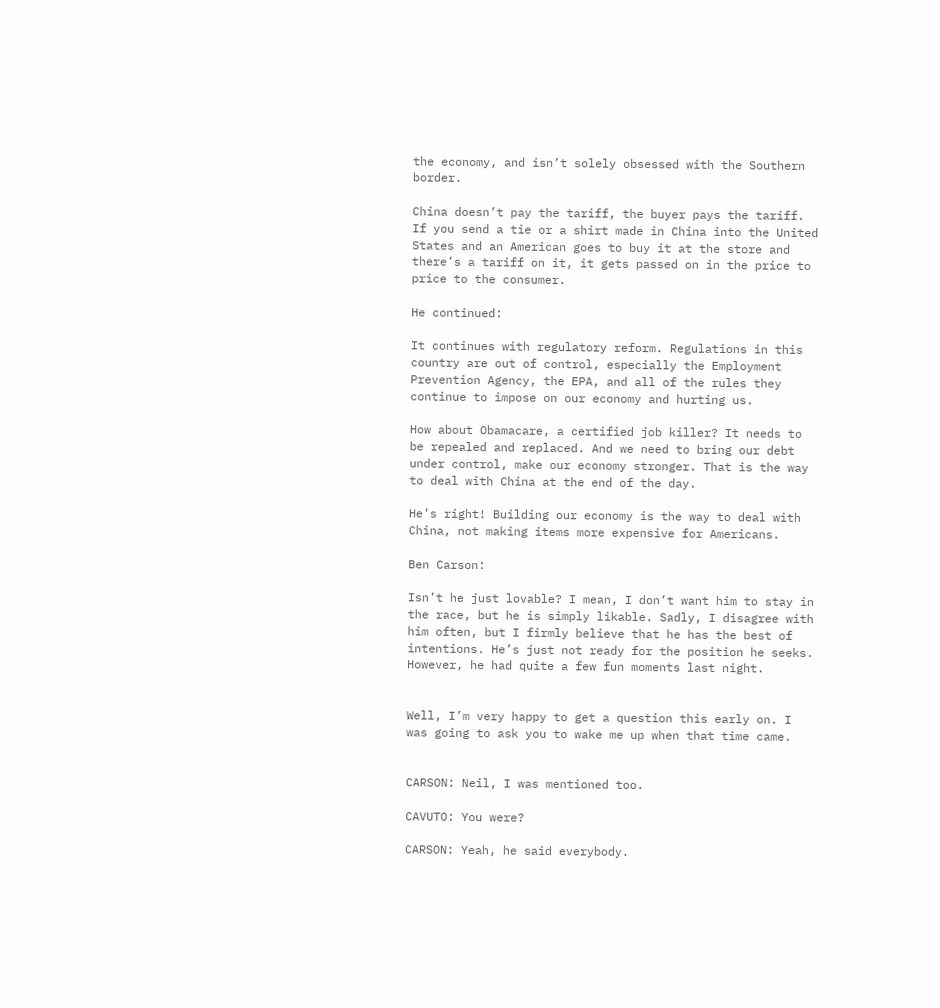the economy, and isn’t solely obsessed with the Southern border.

China doesn’t pay the tariff, the buyer pays the tariff. If you send a tie or a shirt made in China into the United States and an American goes to buy it at the store and there’s a tariff on it, it gets passed on in the price to price to the consumer.

He continued:

It continues with regulatory reform. Regulations in this country are out of control, especially the Employment Prevention Agency, the EPA, and all of the rules they continue to impose on our economy and hurting us.

How about Obamacare, a certified job killer? It needs to be repealed and replaced. And we need to bring our debt under control, make our economy stronger. That is the way to deal with China at the end of the day.

He’s right! Building our economy is the way to deal with China, not making items more expensive for Americans.

Ben Carson:

Isn’t he just lovable? I mean, I don’t want him to stay in the race, but he is simply likable. Sadly, I disagree with him often, but I firmly believe that he has the best of intentions. He’s just not ready for the position he seeks. However, he had quite a few fun moments last night.


Well, I’m very happy to get a question this early on. I was going to ask you to wake me up when that time came.


CARSON: Neil, I was mentioned too.

CAVUTO: You were?

CARSON: Yeah, he said everybody.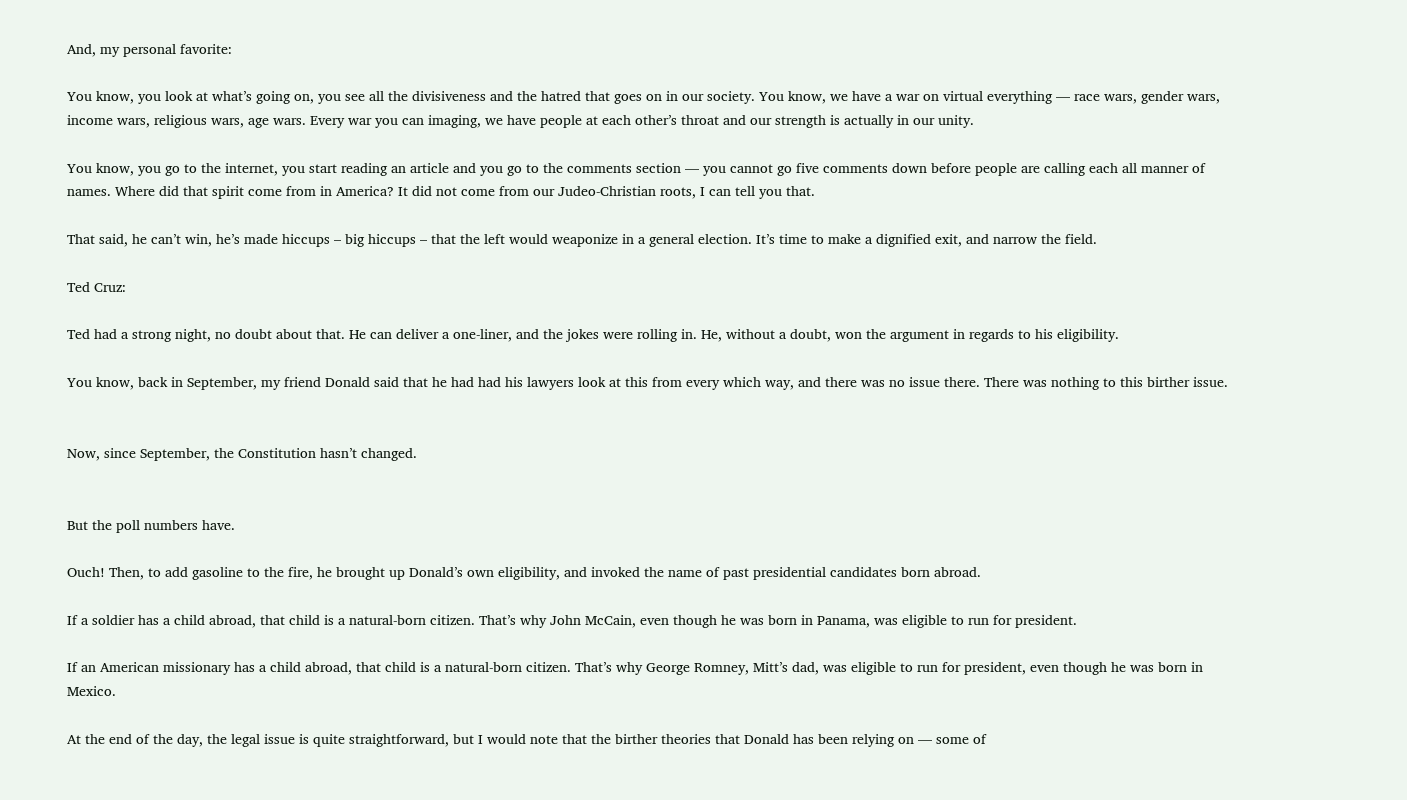And, my personal favorite:

You know, you look at what’s going on, you see all the divisiveness and the hatred that goes on in our society. You know, we have a war on virtual everything — race wars, gender wars, income wars, religious wars, age wars. Every war you can imaging, we have people at each other’s throat and our strength is actually in our unity.

You know, you go to the internet, you start reading an article and you go to the comments section — you cannot go five comments down before people are calling each all manner of names. Where did that spirit come from in America? It did not come from our Judeo-Christian roots, I can tell you that.

That said, he can’t win, he’s made hiccups – big hiccups – that the left would weaponize in a general election. It’s time to make a dignified exit, and narrow the field.

Ted Cruz:

Ted had a strong night, no doubt about that. He can deliver a one-liner, and the jokes were rolling in. He, without a doubt, won the argument in regards to his eligibility.

You know, back in September, my friend Donald said that he had had his lawyers look at this from every which way, and there was no issue there. There was nothing to this birther issue.


Now, since September, the Constitution hasn’t changed.


But the poll numbers have.

Ouch! Then, to add gasoline to the fire, he brought up Donald’s own eligibility, and invoked the name of past presidential candidates born abroad.

If a soldier has a child abroad, that child is a natural-born citizen. That’s why John McCain, even though he was born in Panama, was eligible to run for president.

If an American missionary has a child abroad, that child is a natural-born citizen. That’s why George Romney, Mitt’s dad, was eligible to run for president, even though he was born in Mexico.

At the end of the day, the legal issue is quite straightforward, but I would note that the birther theories that Donald has been relying on — some of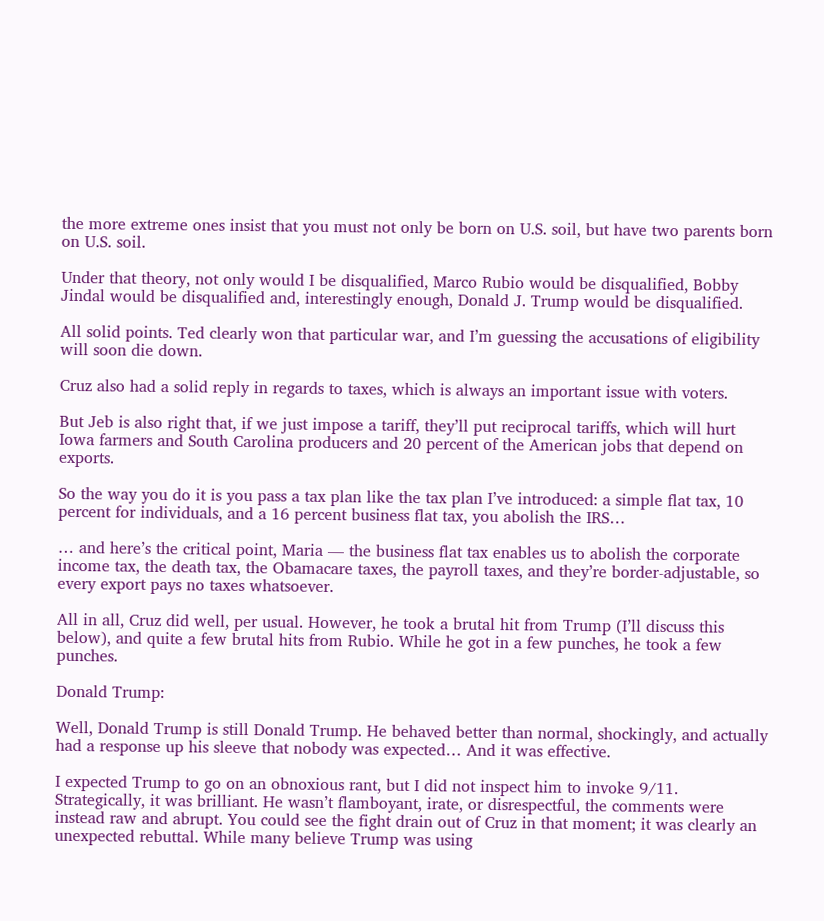the more extreme ones insist that you must not only be born on U.S. soil, but have two parents born on U.S. soil.

Under that theory, not only would I be disqualified, Marco Rubio would be disqualified, Bobby Jindal would be disqualified and, interestingly enough, Donald J. Trump would be disqualified.

All solid points. Ted clearly won that particular war, and I’m guessing the accusations of eligibility will soon die down.

Cruz also had a solid reply in regards to taxes, which is always an important issue with voters.

But Jeb is also right that, if we just impose a tariff, they’ll put reciprocal tariffs, which will hurt Iowa farmers and South Carolina producers and 20 percent of the American jobs that depend on exports.

So the way you do it is you pass a tax plan like the tax plan I’ve introduced: a simple flat tax, 10 percent for individuals, and a 16 percent business flat tax, you abolish the IRS…

… and here’s the critical point, Maria — the business flat tax enables us to abolish the corporate income tax, the death tax, the Obamacare taxes, the payroll taxes, and they’re border-adjustable, so every export pays no taxes whatsoever.

All in all, Cruz did well, per usual. However, he took a brutal hit from Trump (I’ll discuss this below), and quite a few brutal hits from Rubio. While he got in a few punches, he took a few punches.

Donald Trump:

Well, Donald Trump is still Donald Trump. He behaved better than normal, shockingly, and actually had a response up his sleeve that nobody was expected… And it was effective.

I expected Trump to go on an obnoxious rant, but I did not inspect him to invoke 9/11. Strategically, it was brilliant. He wasn’t flamboyant, irate, or disrespectful, the comments were instead raw and abrupt. You could see the fight drain out of Cruz in that moment; it was clearly an unexpected rebuttal. While many believe Trump was using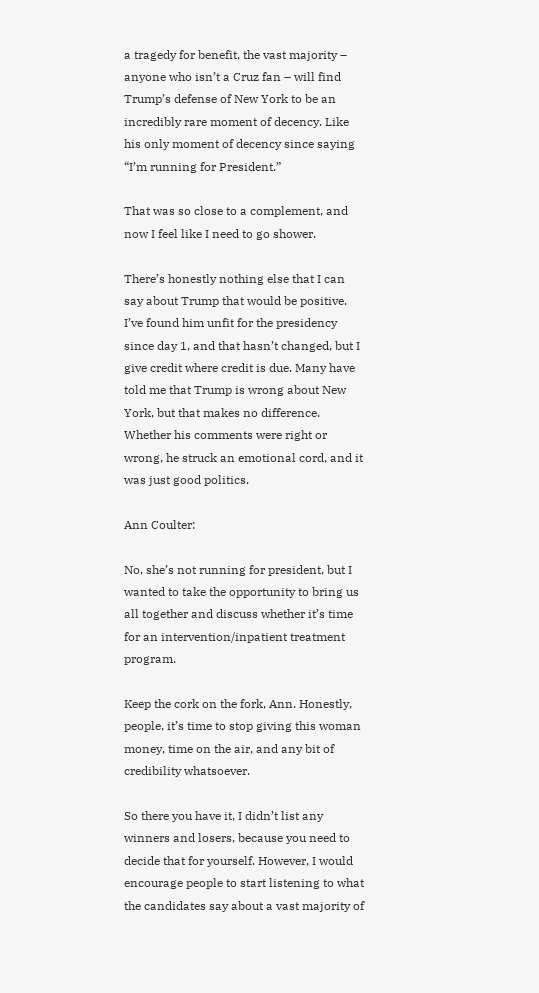a tragedy for benefit, the vast majority – anyone who isn’t a Cruz fan – will find Trump’s defense of New York to be an incredibly rare moment of decency. Like his only moment of decency since saying “I’m running for President.”

That was so close to a complement, and now I feel like I need to go shower.

There’s honestly nothing else that I can say about Trump that would be positive. I’ve found him unfit for the presidency since day 1, and that hasn’t changed, but I give credit where credit is due. Many have told me that Trump is wrong about New York, but that makes no difference. Whether his comments were right or wrong, he struck an emotional cord, and it was just good politics.

Ann Coulter:

No, she’s not running for president, but I wanted to take the opportunity to bring us all together and discuss whether it’s time for an intervention/inpatient treatment program.

Keep the cork on the fork, Ann. Honestly, people, it’s time to stop giving this woman money, time on the air, and any bit of credibility whatsoever.

So there you have it, I didn’t list any winners and losers, because you need to decide that for yourself. However, I would encourage people to start listening to what the candidates say about a vast majority of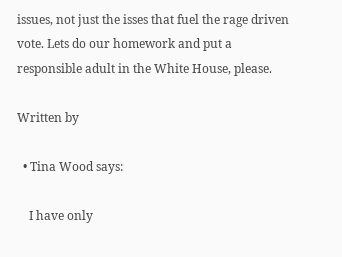issues, not just the isses that fuel the rage driven vote. Lets do our homework and put a responsible adult in the White House, please.

Written by

  • Tina Wood says:

    I have only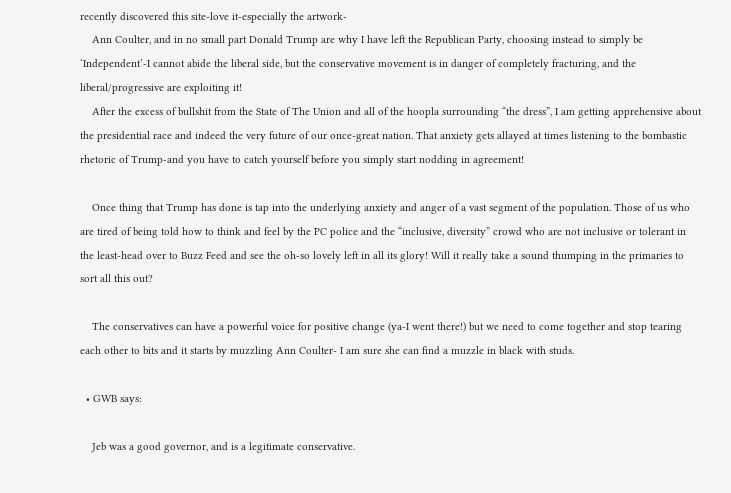recently discovered this site-love it-especially the artwork-
    Ann Coulter, and in no small part Donald Trump are why I have left the Republican Party, choosing instead to simply be ‘Independent’-I cannot abide the liberal side, but the conservative movement is in danger of completely fracturing, and the liberal/progressive are exploiting it!
    After the excess of bullshit from the State of The Union and all of the hoopla surrounding “the dress”, I am getting apprehensive about the presidential race and indeed the very future of our once-great nation. That anxiety gets allayed at times listening to the bombastic rhetoric of Trump-and you have to catch yourself before you simply start nodding in agreement!

    Once thing that Trump has done is tap into the underlying anxiety and anger of a vast segment of the population. Those of us who are tired of being told how to think and feel by the PC police and the “inclusive, diversity” crowd who are not inclusive or tolerant in the least-head over to Buzz Feed and see the oh-so lovely left in all its glory! Will it really take a sound thumping in the primaries to sort all this out?

    The conservatives can have a powerful voice for positive change (ya-I went there!) but we need to come together and stop tearing each other to bits and it starts by muzzling Ann Coulter- I am sure she can find a muzzle in black with studs.

  • GWB says:

    Jeb was a good governor, and is a legitimate conservative.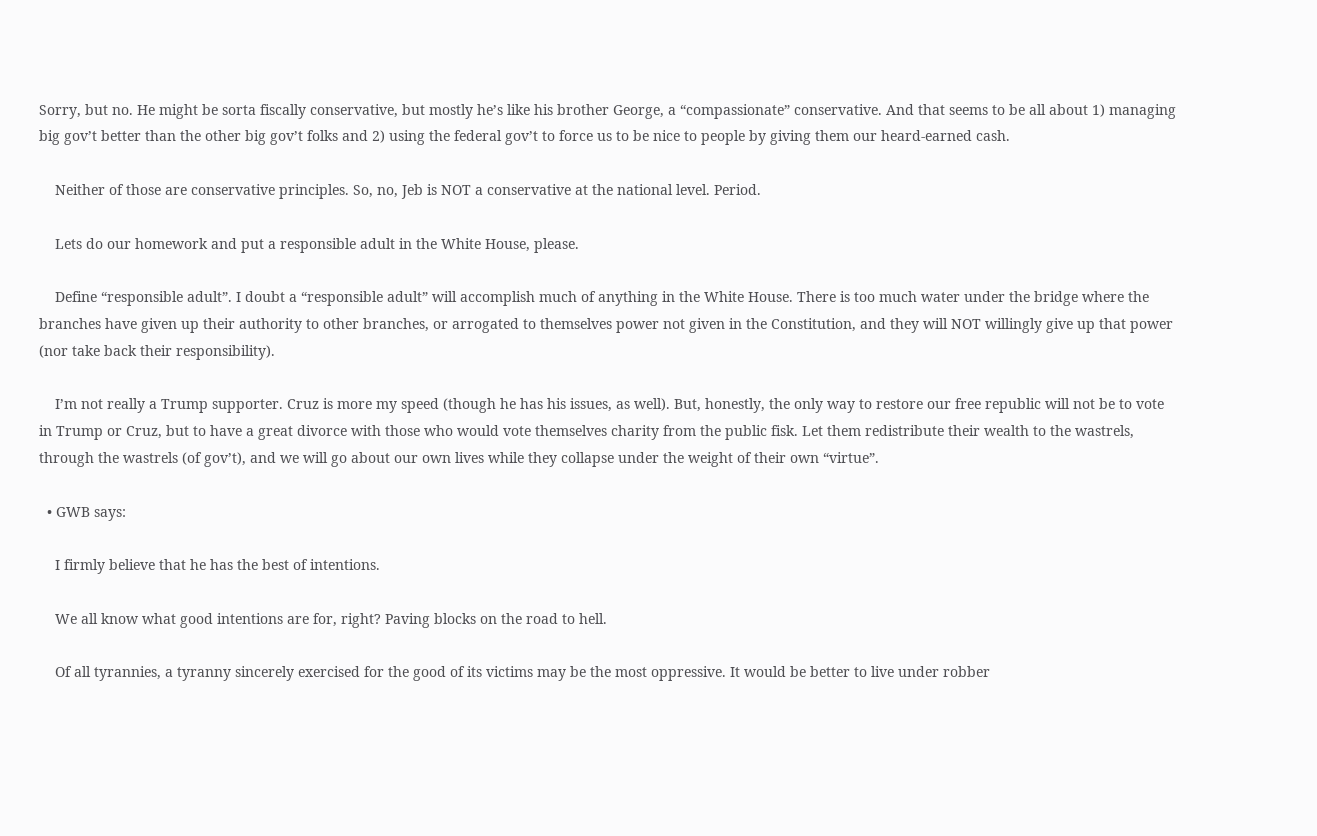Sorry, but no. He might be sorta fiscally conservative, but mostly he’s like his brother George, a “compassionate” conservative. And that seems to be all about 1) managing big gov’t better than the other big gov’t folks and 2) using the federal gov’t to force us to be nice to people by giving them our heard-earned cash.

    Neither of those are conservative principles. So, no, Jeb is NOT a conservative at the national level. Period.

    Lets do our homework and put a responsible adult in the White House, please.

    Define “responsible adult”. I doubt a “responsible adult” will accomplish much of anything in the White House. There is too much water under the bridge where the branches have given up their authority to other branches, or arrogated to themselves power not given in the Constitution, and they will NOT willingly give up that power (nor take back their responsibility).

    I’m not really a Trump supporter. Cruz is more my speed (though he has his issues, as well). But, honestly, the only way to restore our free republic will not be to vote in Trump or Cruz, but to have a great divorce with those who would vote themselves charity from the public fisk. Let them redistribute their wealth to the wastrels, through the wastrels (of gov’t), and we will go about our own lives while they collapse under the weight of their own “virtue”.

  • GWB says:

    I firmly believe that he has the best of intentions.

    We all know what good intentions are for, right? Paving blocks on the road to hell.

    Of all tyrannies, a tyranny sincerely exercised for the good of its victims may be the most oppressive. It would be better to live under robber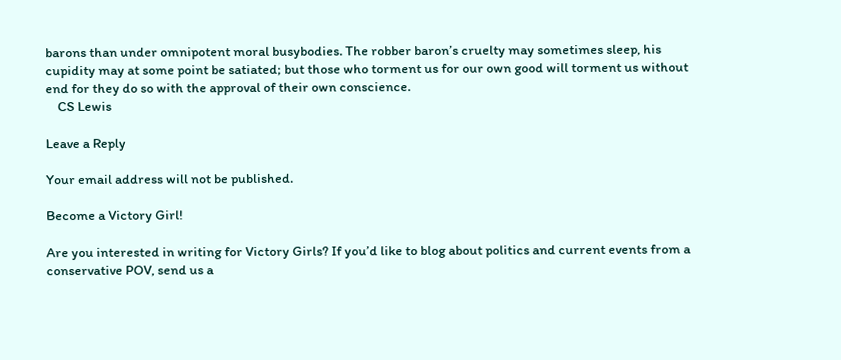barons than under omnipotent moral busybodies. The robber baron’s cruelty may sometimes sleep, his cupidity may at some point be satiated; but those who torment us for our own good will torment us without end for they do so with the approval of their own conscience.
    CS Lewis

Leave a Reply

Your email address will not be published.

Become a Victory Girl!

Are you interested in writing for Victory Girls? If you’d like to blog about politics and current events from a conservative POV, send us a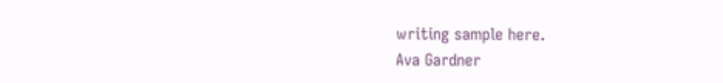writing sample here.
Ava Gardner